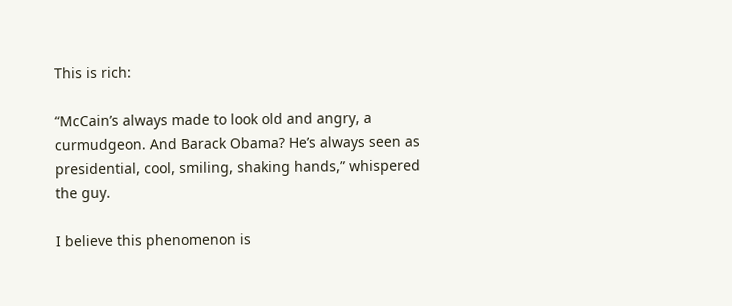This is rich:

“McCain’s always made to look old and angry, a curmudgeon. And Barack Obama? He’s always seen as presidential, cool, smiling, shaking hands,” whispered the guy.

I believe this phenomenon is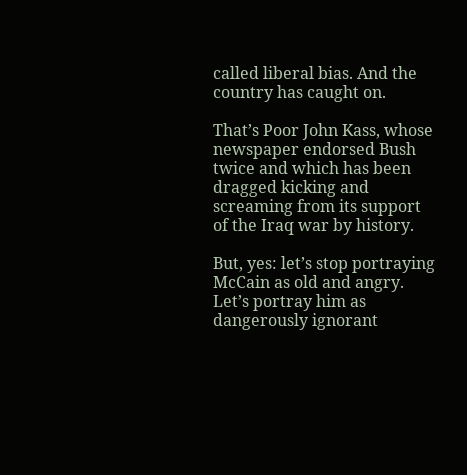called liberal bias. And the country has caught on.

That’s Poor John Kass, whose newspaper endorsed Bush twice and which has been dragged kicking and screaming from its support of the Iraq war by history.

But, yes: let’s stop portraying McCain as old and angry. Let’s portray him as dangerously ignorant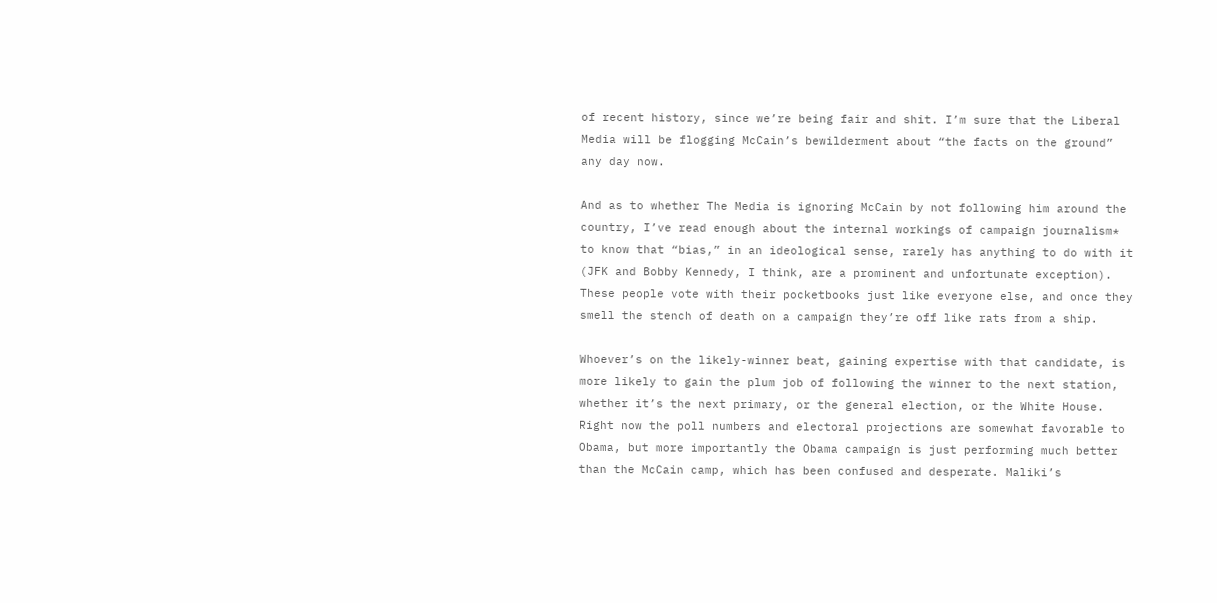of recent history, since we’re being fair and shit. I’m sure that the Liberal Media will be flogging McCain’s bewilderment about “the facts on the ground” any day now.

And as to whether The Media is ignoring McCain by not following him around the country, I’ve read enough about the internal workings of campaign journalism* to know that “bias,” in an ideological sense, rarely has anything to do with it (JFK and Bobby Kennedy, I think, are a prominent and unfortunate exception). These people vote with their pocketbooks just like everyone else, and once they smell the stench of death on a campaign they’re off like rats from a ship.

Whoever’s on the likely-winner beat, gaining expertise with that candidate, is more likely to gain the plum job of following the winner to the next station, whether it’s the next primary, or the general election, or the White House. Right now the poll numbers and electoral projections are somewhat favorable to Obama, but more importantly the Obama campaign is just performing much better than the McCain camp, which has been confused and desperate. Maliki’s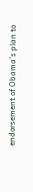endorsement of Obama’s plan to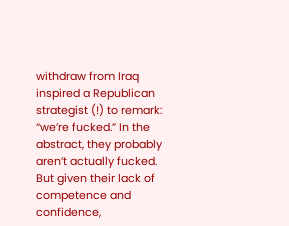withdraw from Iraq inspired a Republican strategist (!) to remark: “we’re fucked.” In the abstract, they probably aren’t actually fucked. But given their lack of competence and confidence,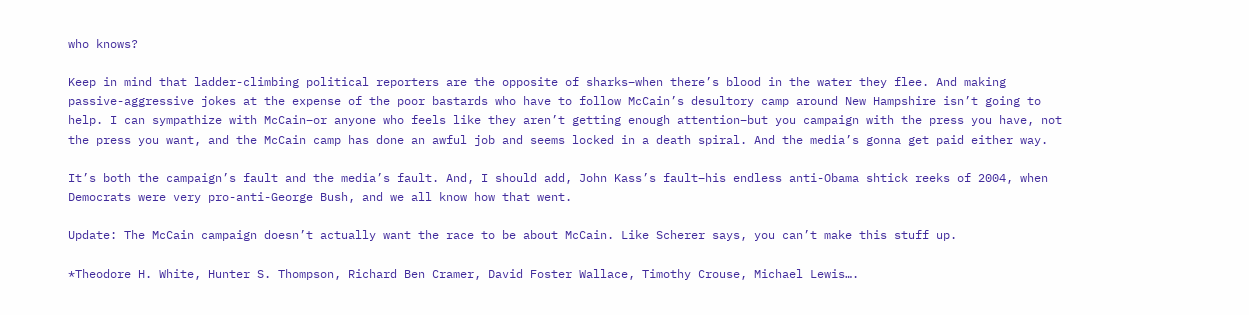who knows?

Keep in mind that ladder-climbing political reporters are the opposite of sharks–when there’s blood in the water they flee. And making passive-aggressive jokes at the expense of the poor bastards who have to follow McCain’s desultory camp around New Hampshire isn’t going to help. I can sympathize with McCain–or anyone who feels like they aren’t getting enough attention–but you campaign with the press you have, not the press you want, and the McCain camp has done an awful job and seems locked in a death spiral. And the media’s gonna get paid either way.

It’s both the campaign’s fault and the media’s fault. And, I should add, John Kass’s fault–his endless anti-Obama shtick reeks of 2004, when Democrats were very pro-anti-George Bush, and we all know how that went.

Update: The McCain campaign doesn’t actually want the race to be about McCain. Like Scherer says, you can’t make this stuff up.

*Theodore H. White, Hunter S. Thompson, Richard Ben Cramer, David Foster Wallace, Timothy Crouse, Michael Lewis….